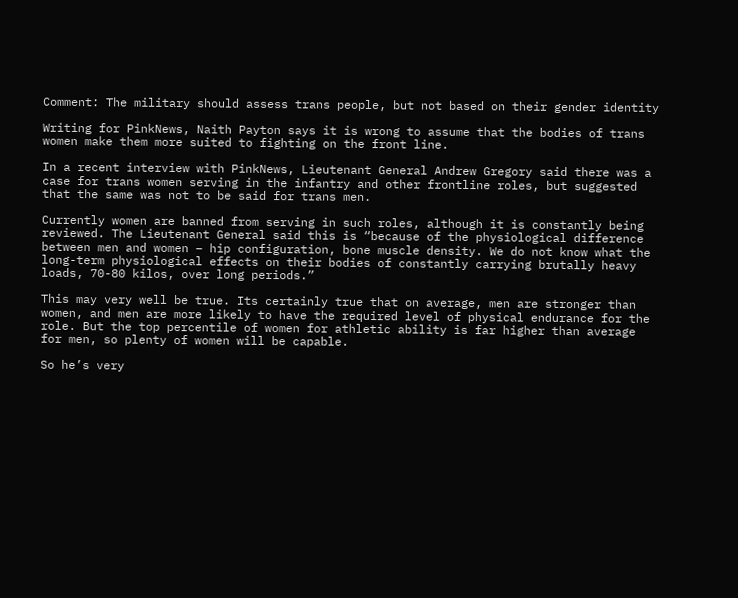Comment: The military should assess trans people, but not based on their gender identity

Writing for PinkNews, Naith Payton says it is wrong to assume that the bodies of trans women make them more suited to fighting on the front line.

In a recent interview with PinkNews, Lieutenant General Andrew Gregory said there was a case for trans women serving in the infantry and other frontline roles, but suggested that the same was not to be said for trans men.

Currently women are banned from serving in such roles, although it is constantly being reviewed. The Lieutenant General said this is “because of the physiological difference between men and women – hip configuration, bone muscle density. We do not know what the long-term physiological effects on their bodies of constantly carrying brutally heavy loads, 70-80 kilos, over long periods.”

This may very well be true. Its certainly true that on average, men are stronger than women, and men are more likely to have the required level of physical endurance for the role. But the top percentile of women for athletic ability is far higher than average for men, so plenty of women will be capable.

So he’s very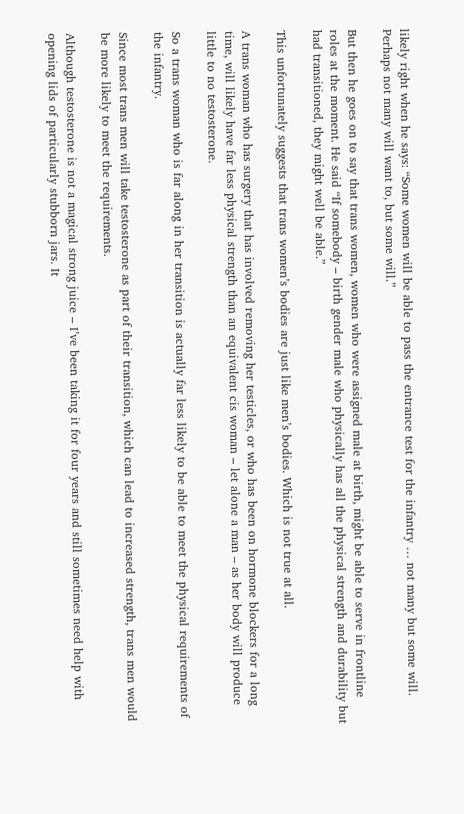likely right when he says: “Some women will be able to pass the entrance test for the infantry … not many but some will. Perhaps not many will want to, but some will.”

But then he goes on to say that trans women, women who were assigned male at birth, might be able to serve in frontline roles at the moment. He said “If somebody – birth gender male who physically has all the physical strength and durability but had transitioned, they might well be able.”

This unfortunately suggests that trans women’s bodies are just like men’s bodies. Which is not true at all.

A trans woman who has surgery that has involved removing her testicles, or who has been on hormone blockers for a long time, will likely have far less physical strength than an equivalent cis woman – let alone a man – as her body will produce little to no testosterone.

So a trans woman who is far along in her transition is actually far less likely to be able to meet the physical requirements of the infantry.

Since most trans men will take testosterone as part of their transition, which can lead to increased strength, trans men would be more likely to meet the requirements.

Although testosterone is not a magical strong juice – I’ve been taking it for four years and still sometimes need help with opening lids of particularly stubborn jars. It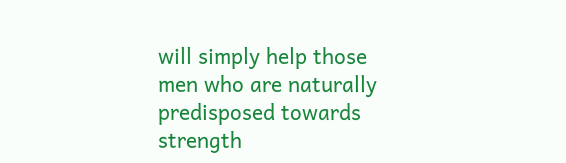will simply help those men who are naturally predisposed towards strength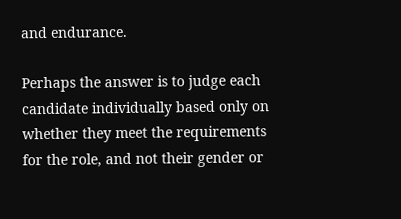and endurance.

Perhaps the answer is to judge each candidate individually based only on whether they meet the requirements for the role, and not their gender or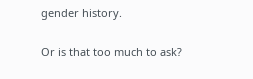gender history.

Or is that too much to ask?